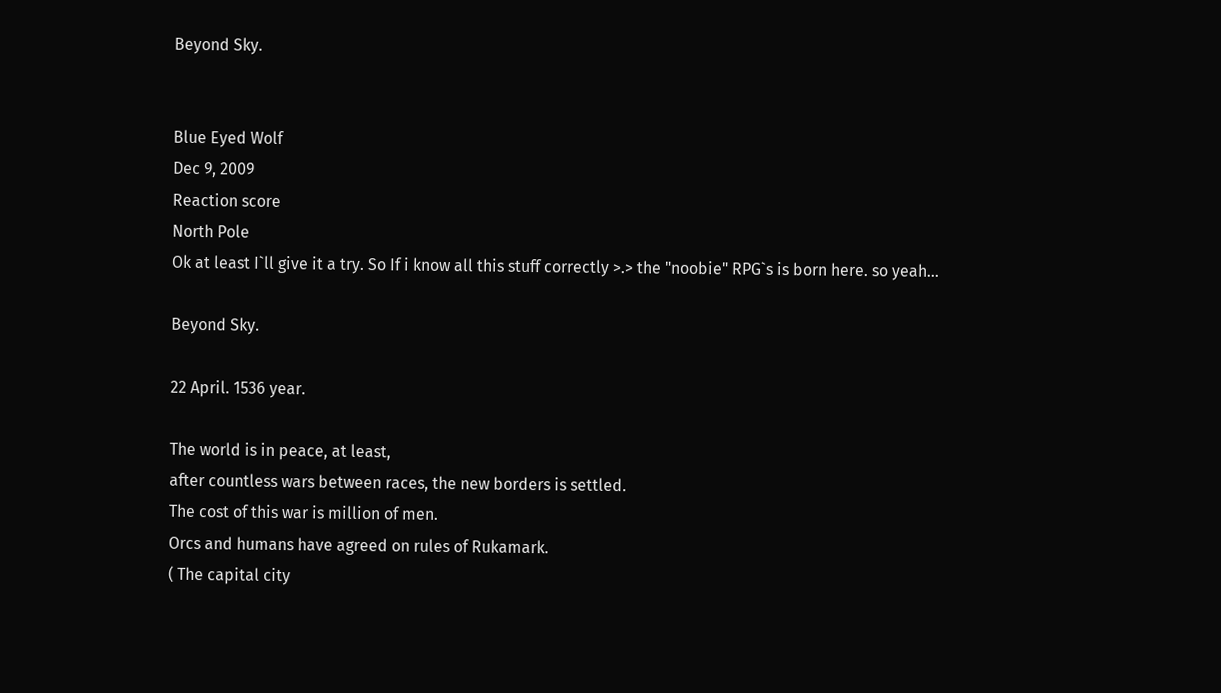Beyond Sky.


Blue Eyed Wolf
Dec 9, 2009
Reaction score
North Pole
Ok at least I`ll give it a try. So If i know all this stuff correctly >.> the "noobie" RPG`s is born here. so yeah...

Beyond Sky.

22 April. 1536 year.

The world is in peace, at least,
after countless wars between races, the new borders is settled.
The cost of this war is million of men.
Orcs and humans have agreed on rules of Rukamark.
( The capital city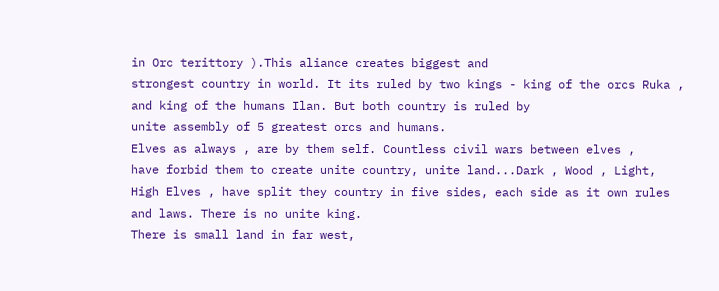in Orc terittory ).This aliance creates biggest and
strongest country in world. It its ruled by two kings - king of the orcs Ruka ,
and king of the humans Ilan. But both country is ruled by
unite assembly of 5 greatest orcs and humans.
Elves as always , are by them self. Countless civil wars between elves ,
have forbid them to create unite country, unite land...Dark , Wood , Light,
High Elves , have split they country in five sides, each side as it own rules
and laws. There is no unite king.
There is small land in far west,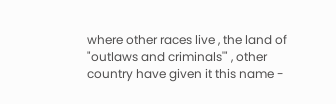where other races live , the land of
"outlaws and criminals'" , other country have given it this name -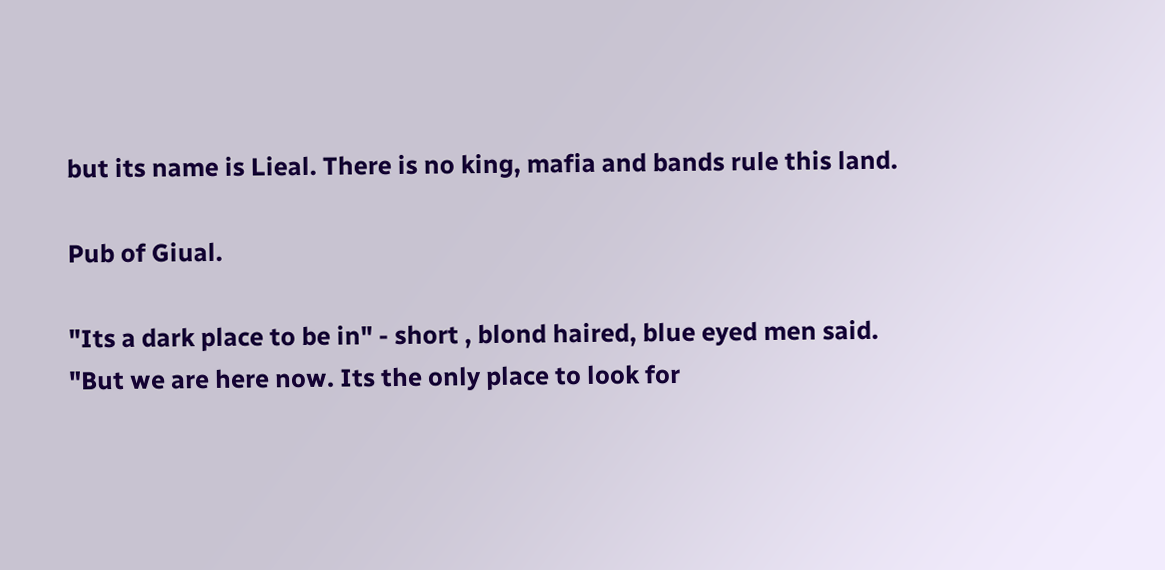but its name is Lieal. There is no king, mafia and bands rule this land.

Pub of Giual.

"Its a dark place to be in" - short , blond haired, blue eyed men said.
"But we are here now. Its the only place to look for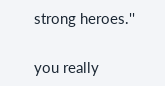strong heroes.''


you really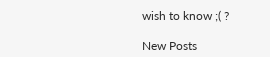wish to know ;( ?

New Posts